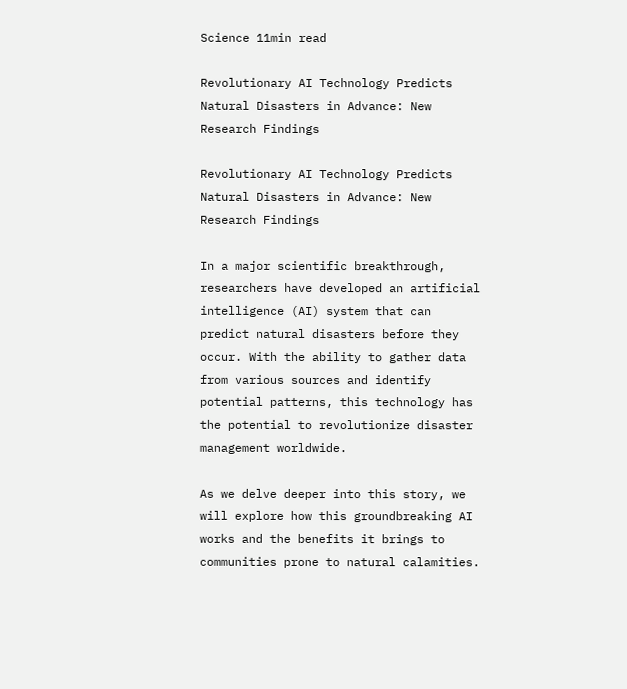Science 11min read

Revolutionary AI Technology Predicts Natural Disasters in Advance: New Research Findings

Revolutionary AI Technology Predicts Natural Disasters in Advance: New Research Findings

In a major scientific breakthrough, researchers have developed an artificial intelligence (AI) system that can predict natural disasters before they occur. With the ability to gather data from various sources and identify potential patterns, this technology has the potential to revolutionize disaster management worldwide.

As we delve deeper into this story, we will explore how this groundbreaking AI works and the benefits it brings to communities prone to natural calamities.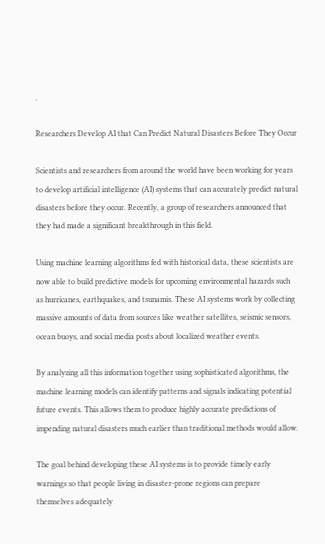.

Researchers Develop AI that Can Predict Natural Disasters Before They Occur

Scientists and researchers from around the world have been working for years to develop artificial intelligence (AI) systems that can accurately predict natural disasters before they occur. Recently, a group of researchers announced that they had made a significant breakthrough in this field.

Using machine learning algorithms fed with historical data, these scientists are now able to build predictive models for upcoming environmental hazards such as hurricanes, earthquakes, and tsunamis. These AI systems work by collecting massive amounts of data from sources like weather satellites, seismic sensors, ocean buoys, and social media posts about localized weather events.

By analyzing all this information together using sophisticated algorithms, the machine learning models can identify patterns and signals indicating potential future events. This allows them to produce highly accurate predictions of impending natural disasters much earlier than traditional methods would allow.

The goal behind developing these AI systems is to provide timely early warnings so that people living in disaster-prone regions can prepare themselves adequately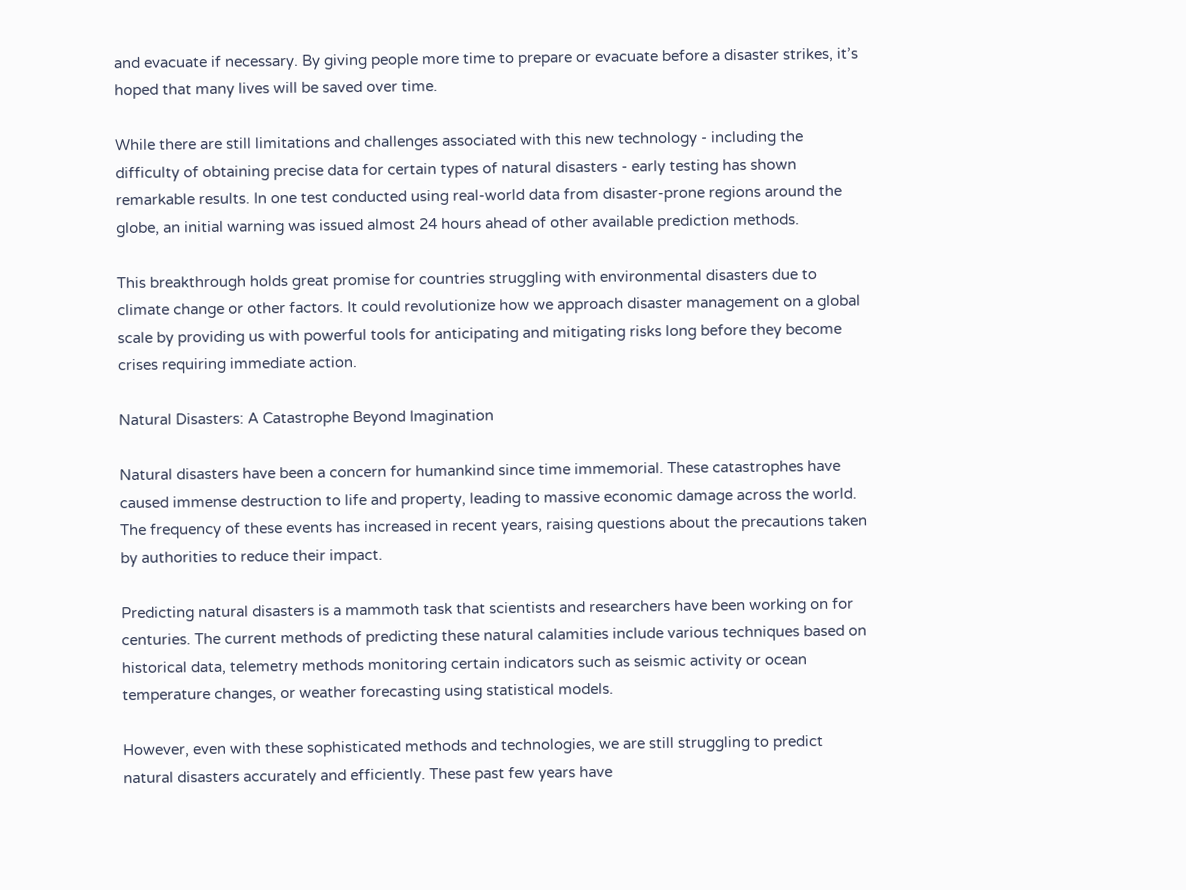and evacuate if necessary. By giving people more time to prepare or evacuate before a disaster strikes, it’s hoped that many lives will be saved over time.

While there are still limitations and challenges associated with this new technology - including the difficulty of obtaining precise data for certain types of natural disasters - early testing has shown remarkable results. In one test conducted using real-world data from disaster-prone regions around the globe, an initial warning was issued almost 24 hours ahead of other available prediction methods.

This breakthrough holds great promise for countries struggling with environmental disasters due to climate change or other factors. It could revolutionize how we approach disaster management on a global scale by providing us with powerful tools for anticipating and mitigating risks long before they become crises requiring immediate action.

Natural Disasters: A Catastrophe Beyond Imagination

Natural disasters have been a concern for humankind since time immemorial. These catastrophes have caused immense destruction to life and property, leading to massive economic damage across the world. The frequency of these events has increased in recent years, raising questions about the precautions taken by authorities to reduce their impact.

Predicting natural disasters is a mammoth task that scientists and researchers have been working on for centuries. The current methods of predicting these natural calamities include various techniques based on historical data, telemetry methods monitoring certain indicators such as seismic activity or ocean temperature changes, or weather forecasting using statistical models.

However, even with these sophisticated methods and technologies, we are still struggling to predict natural disasters accurately and efficiently. These past few years have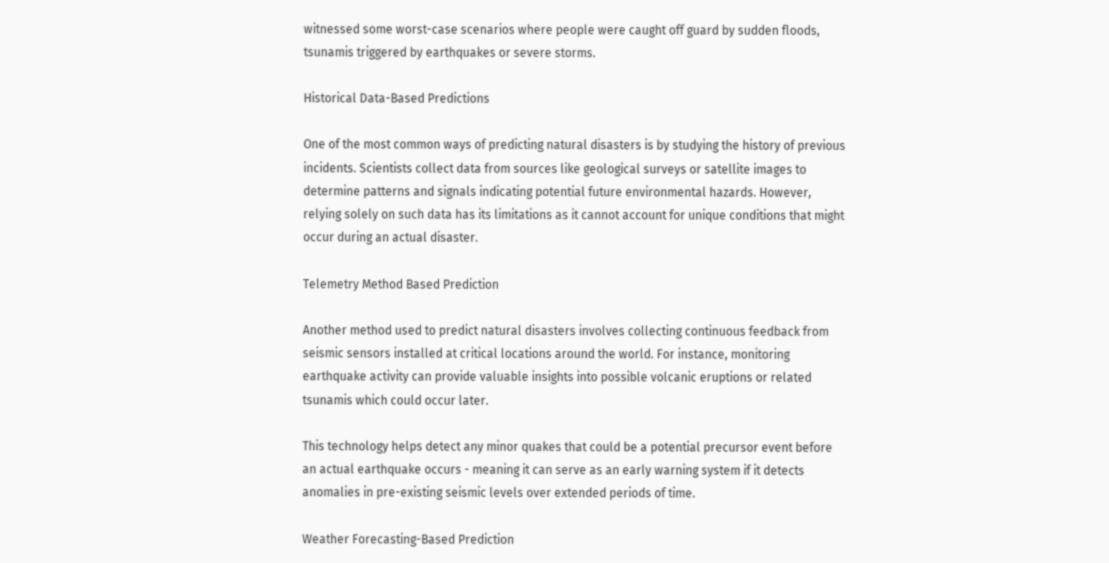witnessed some worst-case scenarios where people were caught off guard by sudden floods, tsunamis triggered by earthquakes or severe storms.

Historical Data-Based Predictions

One of the most common ways of predicting natural disasters is by studying the history of previous incidents. Scientists collect data from sources like geological surveys or satellite images to determine patterns and signals indicating potential future environmental hazards. However, relying solely on such data has its limitations as it cannot account for unique conditions that might occur during an actual disaster.

Telemetry Method Based Prediction

Another method used to predict natural disasters involves collecting continuous feedback from seismic sensors installed at critical locations around the world. For instance, monitoring earthquake activity can provide valuable insights into possible volcanic eruptions or related tsunamis which could occur later.

This technology helps detect any minor quakes that could be a potential precursor event before an actual earthquake occurs - meaning it can serve as an early warning system if it detects anomalies in pre-existing seismic levels over extended periods of time.

Weather Forecasting-Based Prediction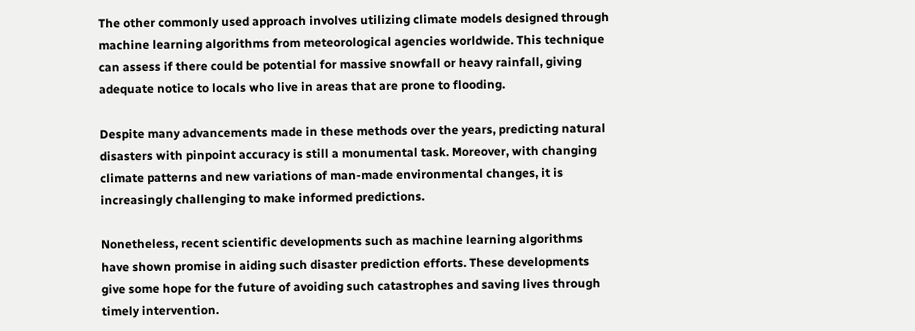The other commonly used approach involves utilizing climate models designed through machine learning algorithms from meteorological agencies worldwide. This technique can assess if there could be potential for massive snowfall or heavy rainfall, giving adequate notice to locals who live in areas that are prone to flooding.

Despite many advancements made in these methods over the years, predicting natural disasters with pinpoint accuracy is still a monumental task. Moreover, with changing climate patterns and new variations of man-made environmental changes, it is increasingly challenging to make informed predictions.

Nonetheless, recent scientific developments such as machine learning algorithms have shown promise in aiding such disaster prediction efforts. These developments give some hope for the future of avoiding such catastrophes and saving lives through timely intervention.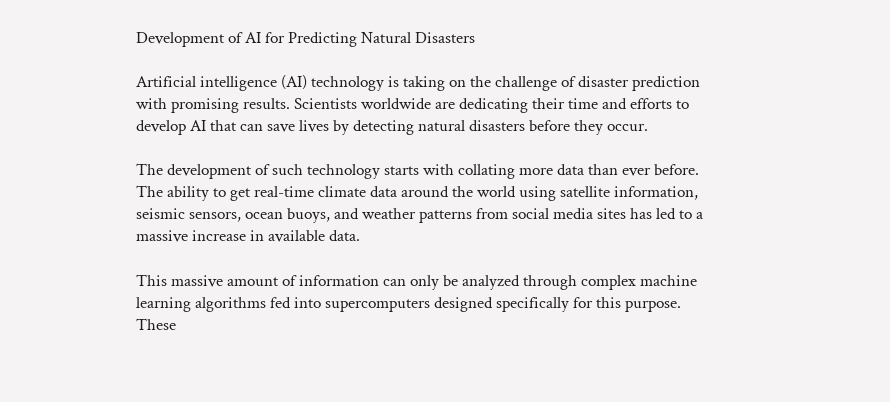Development of AI for Predicting Natural Disasters

Artificial intelligence (AI) technology is taking on the challenge of disaster prediction with promising results. Scientists worldwide are dedicating their time and efforts to develop AI that can save lives by detecting natural disasters before they occur.

The development of such technology starts with collating more data than ever before. The ability to get real-time climate data around the world using satellite information, seismic sensors, ocean buoys, and weather patterns from social media sites has led to a massive increase in available data.

This massive amount of information can only be analyzed through complex machine learning algorithms fed into supercomputers designed specifically for this purpose. These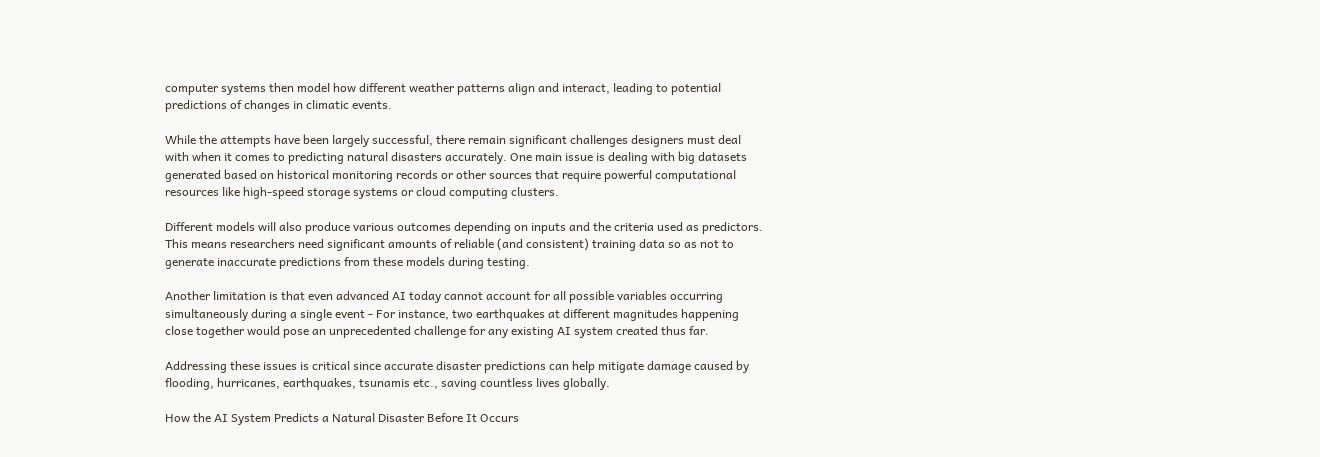computer systems then model how different weather patterns align and interact, leading to potential predictions of changes in climatic events.

While the attempts have been largely successful, there remain significant challenges designers must deal with when it comes to predicting natural disasters accurately. One main issue is dealing with big datasets generated based on historical monitoring records or other sources that require powerful computational resources like high-speed storage systems or cloud computing clusters.

Different models will also produce various outcomes depending on inputs and the criteria used as predictors. This means researchers need significant amounts of reliable (and consistent) training data so as not to generate inaccurate predictions from these models during testing.

Another limitation is that even advanced AI today cannot account for all possible variables occurring simultaneously during a single event - For instance, two earthquakes at different magnitudes happening close together would pose an unprecedented challenge for any existing AI system created thus far.

Addressing these issues is critical since accurate disaster predictions can help mitigate damage caused by flooding, hurricanes, earthquakes, tsunamis etc., saving countless lives globally.

How the AI System Predicts a Natural Disaster Before It Occurs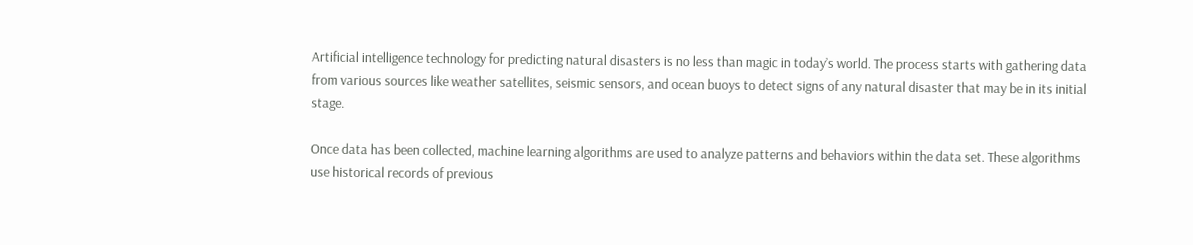Artificial intelligence technology for predicting natural disasters is no less than magic in today’s world. The process starts with gathering data from various sources like weather satellites, seismic sensors, and ocean buoys to detect signs of any natural disaster that may be in its initial stage.

Once data has been collected, machine learning algorithms are used to analyze patterns and behaviors within the data set. These algorithms use historical records of previous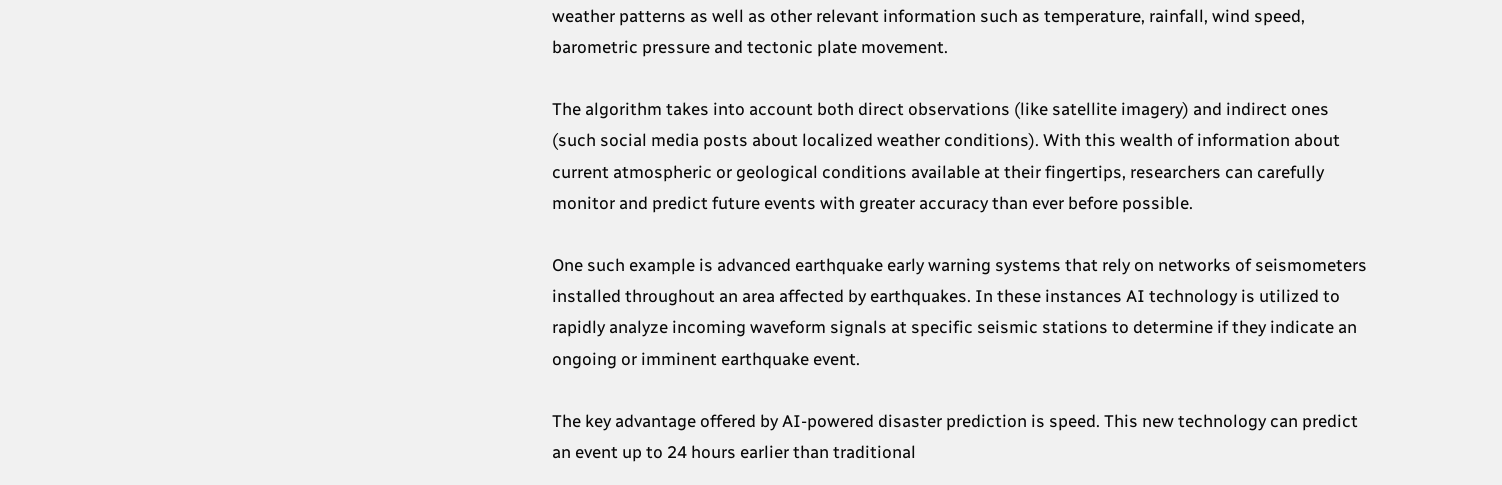weather patterns as well as other relevant information such as temperature, rainfall, wind speed, barometric pressure and tectonic plate movement.

The algorithm takes into account both direct observations (like satellite imagery) and indirect ones (such social media posts about localized weather conditions). With this wealth of information about current atmospheric or geological conditions available at their fingertips, researchers can carefully monitor and predict future events with greater accuracy than ever before possible.

One such example is advanced earthquake early warning systems that rely on networks of seismometers installed throughout an area affected by earthquakes. In these instances AI technology is utilized to rapidly analyze incoming waveform signals at specific seismic stations to determine if they indicate an ongoing or imminent earthquake event.

The key advantage offered by AI-powered disaster prediction is speed. This new technology can predict an event up to 24 hours earlier than traditional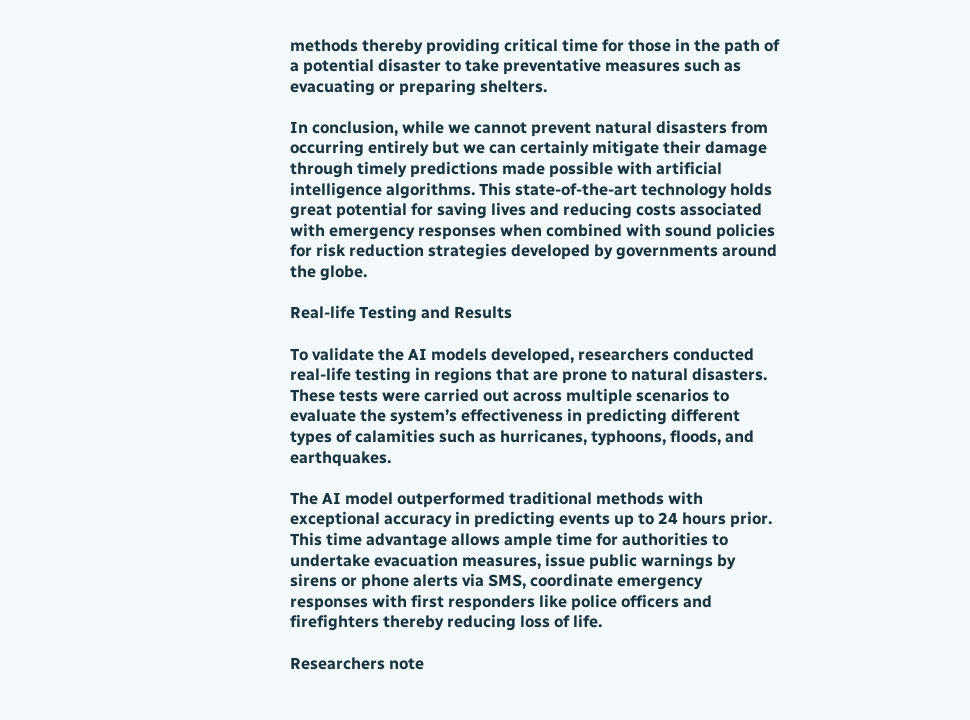methods thereby providing critical time for those in the path of a potential disaster to take preventative measures such as evacuating or preparing shelters.

In conclusion, while we cannot prevent natural disasters from occurring entirely but we can certainly mitigate their damage through timely predictions made possible with artificial intelligence algorithms. This state-of-the-art technology holds great potential for saving lives and reducing costs associated with emergency responses when combined with sound policies for risk reduction strategies developed by governments around the globe.

Real-life Testing and Results

To validate the AI models developed, researchers conducted real-life testing in regions that are prone to natural disasters. These tests were carried out across multiple scenarios to evaluate the system’s effectiveness in predicting different types of calamities such as hurricanes, typhoons, floods, and earthquakes.

The AI model outperformed traditional methods with exceptional accuracy in predicting events up to 24 hours prior. This time advantage allows ample time for authorities to undertake evacuation measures, issue public warnings by sirens or phone alerts via SMS, coordinate emergency responses with first responders like police officers and firefighters thereby reducing loss of life.

Researchers note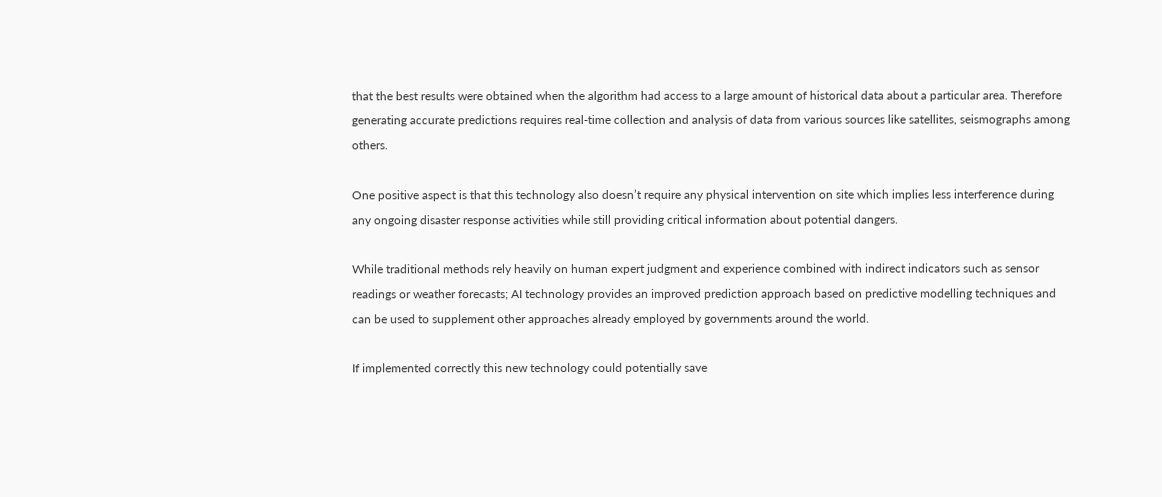that the best results were obtained when the algorithm had access to a large amount of historical data about a particular area. Therefore generating accurate predictions requires real-time collection and analysis of data from various sources like satellites, seismographs among others.

One positive aspect is that this technology also doesn’t require any physical intervention on site which implies less interference during any ongoing disaster response activities while still providing critical information about potential dangers.

While traditional methods rely heavily on human expert judgment and experience combined with indirect indicators such as sensor readings or weather forecasts; AI technology provides an improved prediction approach based on predictive modelling techniques and can be used to supplement other approaches already employed by governments around the world.

If implemented correctly this new technology could potentially save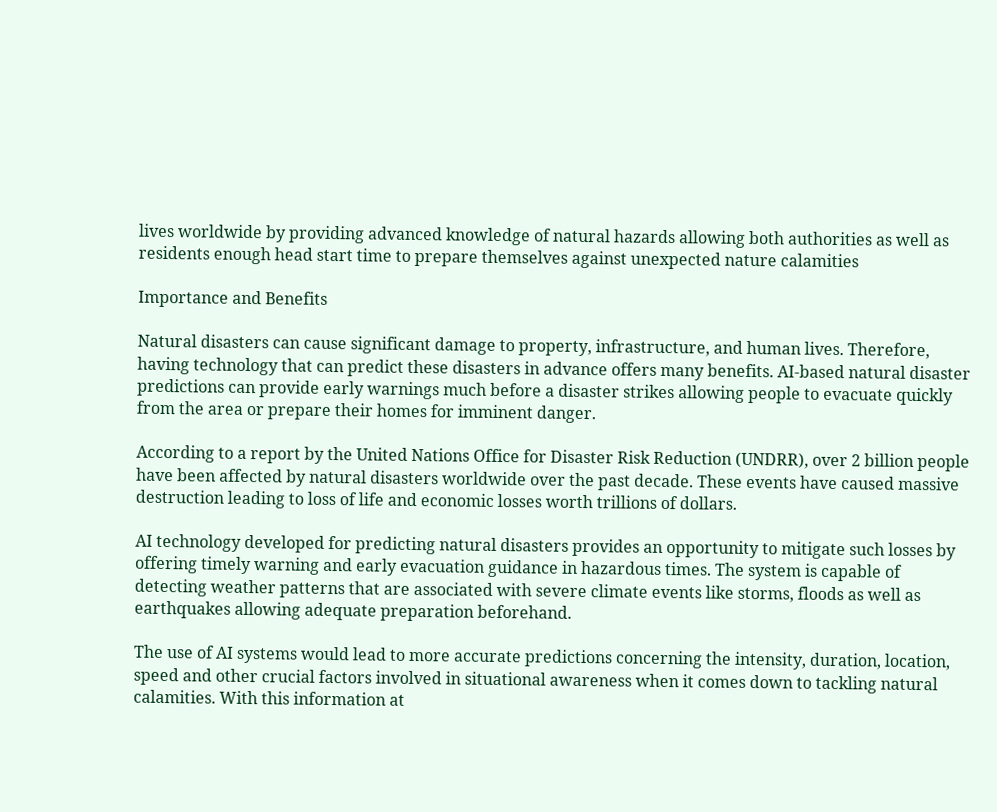lives worldwide by providing advanced knowledge of natural hazards allowing both authorities as well as residents enough head start time to prepare themselves against unexpected nature calamities

Importance and Benefits

Natural disasters can cause significant damage to property, infrastructure, and human lives. Therefore, having technology that can predict these disasters in advance offers many benefits. AI-based natural disaster predictions can provide early warnings much before a disaster strikes allowing people to evacuate quickly from the area or prepare their homes for imminent danger.

According to a report by the United Nations Office for Disaster Risk Reduction (UNDRR), over 2 billion people have been affected by natural disasters worldwide over the past decade. These events have caused massive destruction leading to loss of life and economic losses worth trillions of dollars.

AI technology developed for predicting natural disasters provides an opportunity to mitigate such losses by offering timely warning and early evacuation guidance in hazardous times. The system is capable of detecting weather patterns that are associated with severe climate events like storms, floods as well as earthquakes allowing adequate preparation beforehand.

The use of AI systems would lead to more accurate predictions concerning the intensity, duration, location, speed and other crucial factors involved in situational awareness when it comes down to tackling natural calamities. With this information at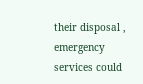their disposal , emergency services could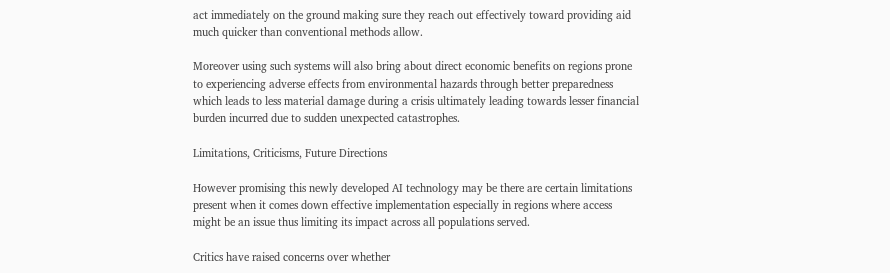act immediately on the ground making sure they reach out effectively toward providing aid much quicker than conventional methods allow.

Moreover using such systems will also bring about direct economic benefits on regions prone to experiencing adverse effects from environmental hazards through better preparedness which leads to less material damage during a crisis ultimately leading towards lesser financial burden incurred due to sudden unexpected catastrophes.

Limitations, Criticisms, Future Directions

However promising this newly developed AI technology may be there are certain limitations present when it comes down effective implementation especially in regions where access might be an issue thus limiting its impact across all populations served.

Critics have raised concerns over whether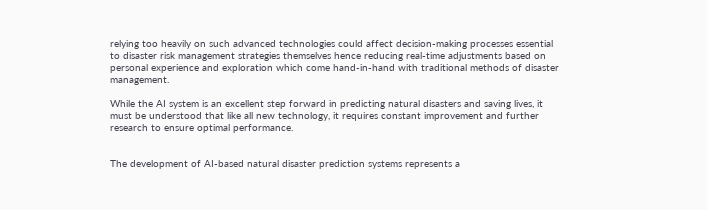relying too heavily on such advanced technologies could affect decision-making processes essential to disaster risk management strategies themselves hence reducing real-time adjustments based on personal experience and exploration which come hand-in-hand with traditional methods of disaster management.

While the AI system is an excellent step forward in predicting natural disasters and saving lives, it must be understood that like all new technology, it requires constant improvement and further research to ensure optimal performance.


The development of AI-based natural disaster prediction systems represents a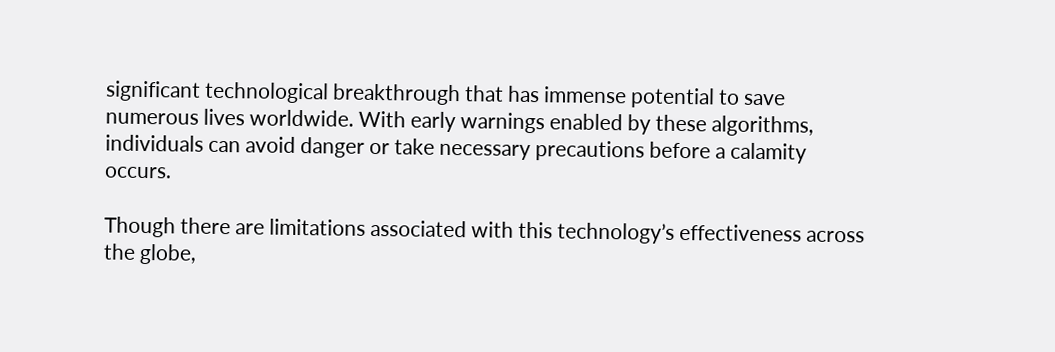significant technological breakthrough that has immense potential to save numerous lives worldwide. With early warnings enabled by these algorithms, individuals can avoid danger or take necessary precautions before a calamity occurs.

Though there are limitations associated with this technology’s effectiveness across the globe,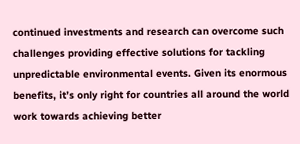continued investments and research can overcome such challenges providing effective solutions for tackling unpredictable environmental events. Given its enormous benefits, it’s only right for countries all around the world work towards achieving better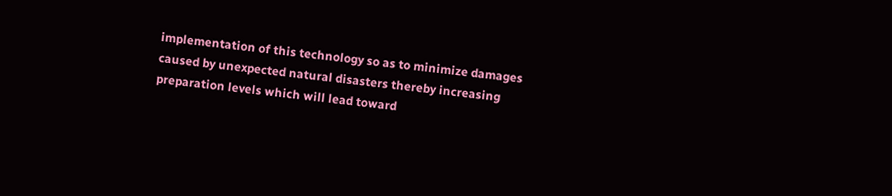implementation of this technology so as to minimize damages caused by unexpected natural disasters thereby increasing preparation levels which will lead toward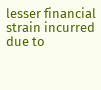lesser financial strain incurred due to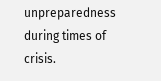unpreparedness during times of crisis.